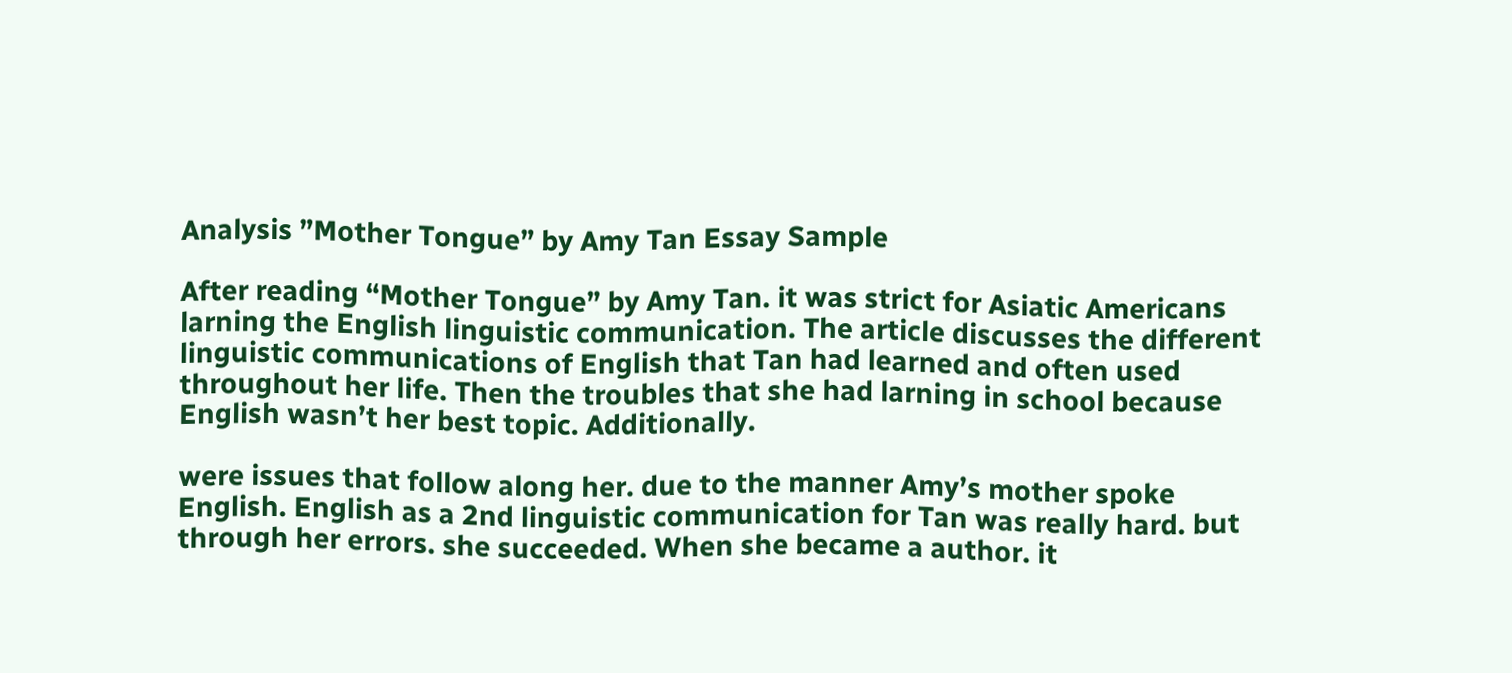Analysis ”Mother Tongue” by Amy Tan Essay Sample

After reading “Mother Tongue” by Amy Tan. it was strict for Asiatic Americans larning the English linguistic communication. The article discusses the different linguistic communications of English that Tan had learned and often used throughout her life. Then the troubles that she had larning in school because English wasn’t her best topic. Additionally.

were issues that follow along her. due to the manner Amy’s mother spoke English. English as a 2nd linguistic communication for Tan was really hard. but through her errors. she succeeded. When she became a author. it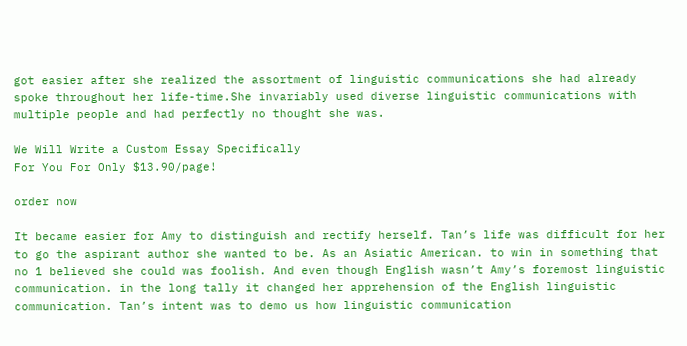got easier after she realized the assortment of linguistic communications she had already spoke throughout her life-time.She invariably used diverse linguistic communications with multiple people and had perfectly no thought she was.

We Will Write a Custom Essay Specifically
For You For Only $13.90/page!

order now

It became easier for Amy to distinguish and rectify herself. Tan’s life was difficult for her to go the aspirant author she wanted to be. As an Asiatic American. to win in something that no 1 believed she could was foolish. And even though English wasn’t Amy’s foremost linguistic communication. in the long tally it changed her apprehension of the English linguistic communication. Tan’s intent was to demo us how linguistic communication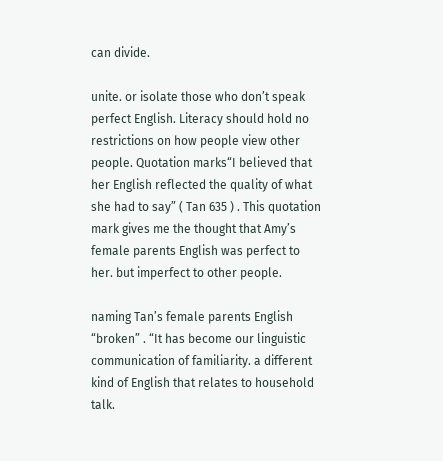can divide.

unite. or isolate those who don’t speak perfect English. Literacy should hold no restrictions on how people view other people. Quotation marks“I believed that her English reflected the quality of what she had to say” ( Tan 635 ) . This quotation mark gives me the thought that Amy’s female parents English was perfect to her. but imperfect to other people.

naming Tan’s female parents English “broken” . “It has become our linguistic communication of familiarity. a different kind of English that relates to household talk.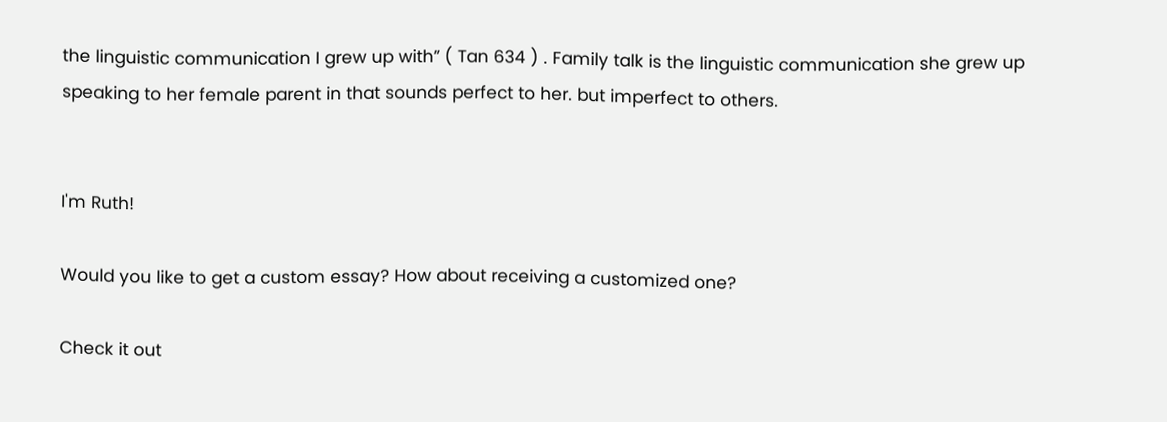the linguistic communication I grew up with” ( Tan 634 ) . Family talk is the linguistic communication she grew up speaking to her female parent in that sounds perfect to her. but imperfect to others.


I'm Ruth!

Would you like to get a custom essay? How about receiving a customized one?

Check it out